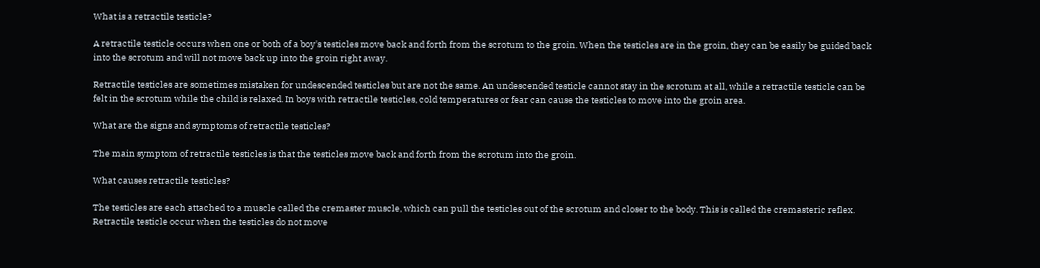What is a retractile testicle?

A retractile testicle occurs when one or both of a boy's testicles move back and forth from the scrotum to the groin. When the testicles are in the groin, they can be easily be guided back into the scrotum and will not move back up into the groin right away.

Retractile testicles are sometimes mistaken for undescended testicles but are not the same. An undescended testicle cannot stay in the scrotum at all, while a retractile testicle can be felt in the scrotum while the child is relaxed. In boys with retractile testicles, cold temperatures or fear can cause the testicles to move into the groin area.

What are the signs and symptoms of retractile testicles?

The main symptom of retractile testicles is that the testicles move back and forth from the scrotum into the groin.

What causes retractile testicles?

The testicles are each attached to a muscle called the cremaster muscle, which can pull the testicles out of the scrotum and closer to the body. This is called the cremasteric reflex. Retractile testicle occur when the testicles do not move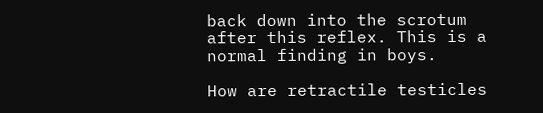back down into the scrotum after this reflex. This is a normal finding in boys.

How are retractile testicles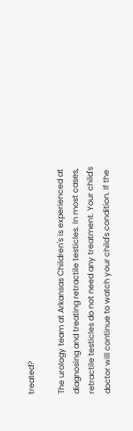treated?

The urology team at Arkansas Children's is experienced at diagnosing and treating retractile testicles. In most cases, retractile testicles do not need any treatment. Your child's doctor will continue to watch your child's condition. If the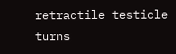retractile testicle turns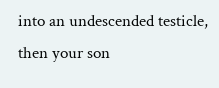into an undescended testicle, then your son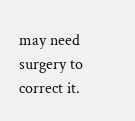may need surgery to correct it.